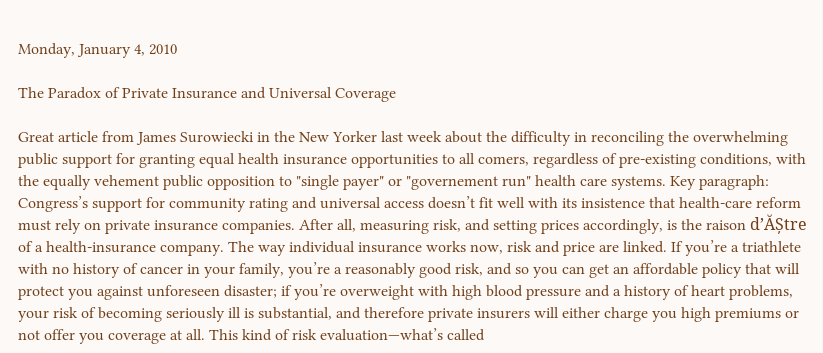Monday, January 4, 2010

The Paradox of Private Insurance and Universal Coverage

Great article from James Surowiecki in the New Yorker last week about the difficulty in reconciling the overwhelming public support for granting equal health insurance opportunities to all comers, regardless of pre-existing conditions, with the equally vehement public opposition to "single payer" or "governement run" health care systems. Key paragraph:
Congress’s support for community rating and universal access doesn’t fit well with its insistence that health-care reform must rely on private insurance companies. After all, measuring risk, and setting prices accordingly, is the raison d’ĂȘtre of a health-insurance company. The way individual insurance works now, risk and price are linked. If you’re a triathlete with no history of cancer in your family, you’re a reasonably good risk, and so you can get an affordable policy that will protect you against unforeseen disaster; if you’re overweight with high blood pressure and a history of heart problems, your risk of becoming seriously ill is substantial, and therefore private insurers will either charge you high premiums or not offer you coverage at all. This kind of risk evaluation—what’s called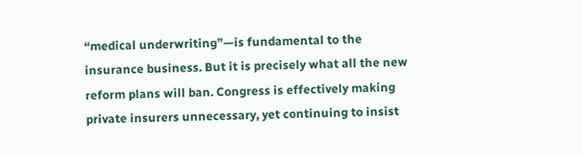“medical underwriting”—is fundamental to the insurance business. But it is precisely what all the new reform plans will ban. Congress is effectively making private insurers unnecessary, yet continuing to insist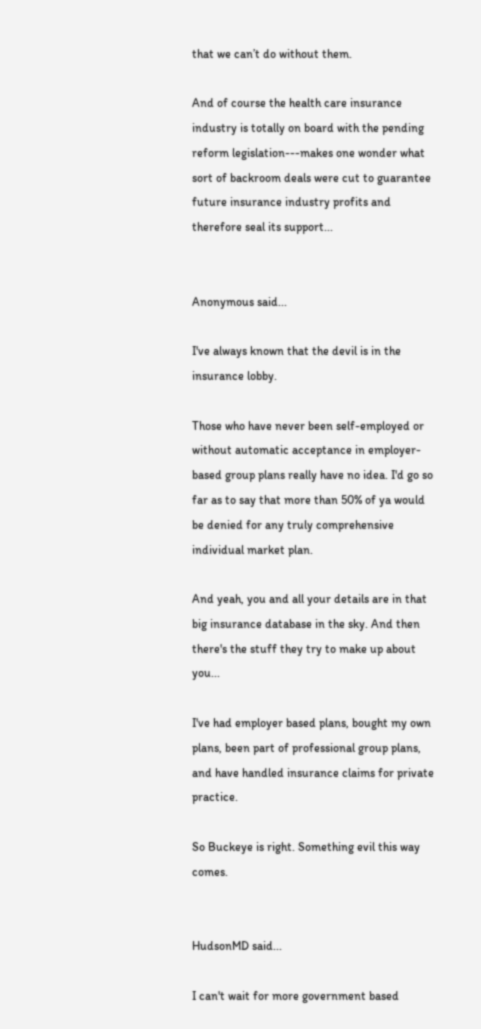that we can’t do without them.

And of course the health care insurance industry is totally on board with the pending reform legislation---makes one wonder what sort of backroom deals were cut to guarantee future insurance industry profits and therefore seal its support...


Anonymous said...

I've always known that the devil is in the insurance lobby.

Those who have never been self-employed or without automatic acceptance in employer-based group plans really have no idea. I'd go so far as to say that more than 50% of ya would be denied for any truly comprehensive individual market plan.

And yeah, you and all your details are in that big insurance database in the sky. And then there's the stuff they try to make up about you...

I've had employer based plans, bought my own plans, been part of professional group plans, and have handled insurance claims for private practice.

So Buckeye is right. Something evil this way comes.


HudsonMD said...

I can't wait for more government based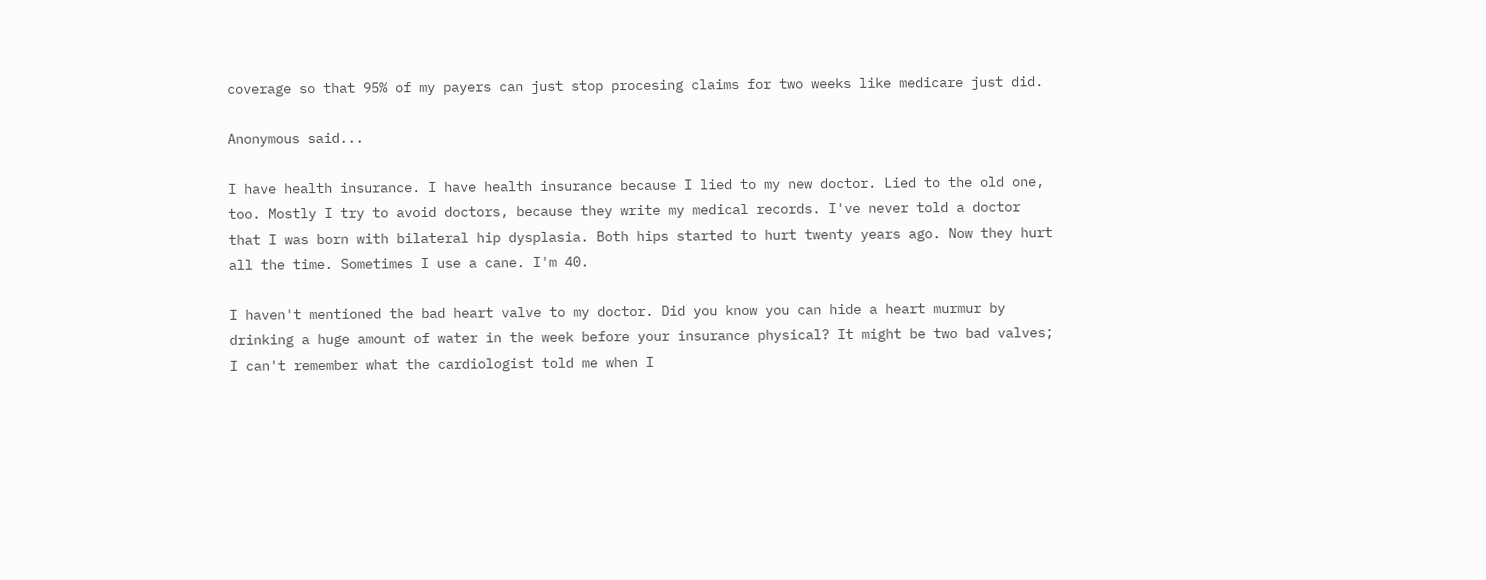coverage so that 95% of my payers can just stop procesing claims for two weeks like medicare just did.

Anonymous said...

I have health insurance. I have health insurance because I lied to my new doctor. Lied to the old one, too. Mostly I try to avoid doctors, because they write my medical records. I've never told a doctor that I was born with bilateral hip dysplasia. Both hips started to hurt twenty years ago. Now they hurt all the time. Sometimes I use a cane. I'm 40.

I haven't mentioned the bad heart valve to my doctor. Did you know you can hide a heart murmur by drinking a huge amount of water in the week before your insurance physical? It might be two bad valves; I can't remember what the cardiologist told me when I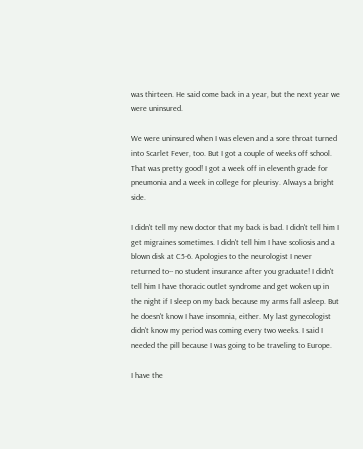was thirteen. He said come back in a year, but the next year we were uninsured.

We were uninsured when I was eleven and a sore throat turned into Scarlet Fever, too. But I got a couple of weeks off school. That was pretty good! I got a week off in eleventh grade for pneumonia and a week in college for pleurisy. Always a bright side.

I didn't tell my new doctor that my back is bad. I didn't tell him I get migraines sometimes. I didn't tell him I have scoliosis and a blown disk at C5-6. Apologies to the neurologist I never returned to-- no student insurance after you graduate! I didn't tell him I have thoracic outlet syndrome and get woken up in the night if I sleep on my back because my arms fall asleep. But he doesn't know I have insomnia, either. My last gynecologist didn't know my period was coming every two weeks. I said I needed the pill because I was going to be traveling to Europe.

I have the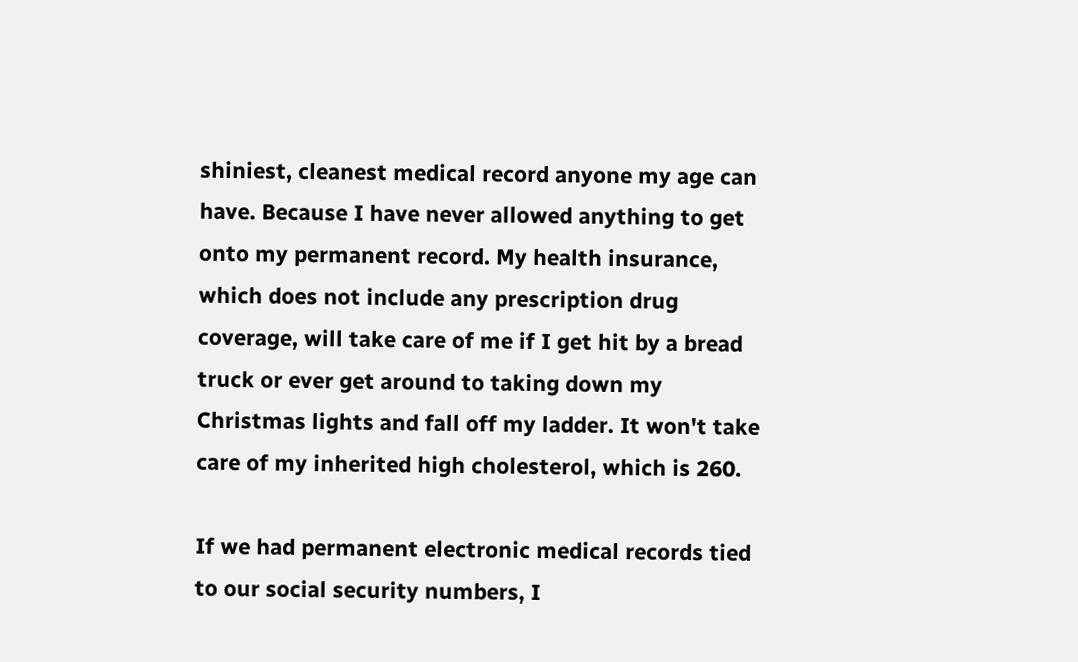shiniest, cleanest medical record anyone my age can have. Because I have never allowed anything to get onto my permanent record. My health insurance, which does not include any prescription drug coverage, will take care of me if I get hit by a bread truck or ever get around to taking down my Christmas lights and fall off my ladder. It won't take care of my inherited high cholesterol, which is 260.

If we had permanent electronic medical records tied to our social security numbers, I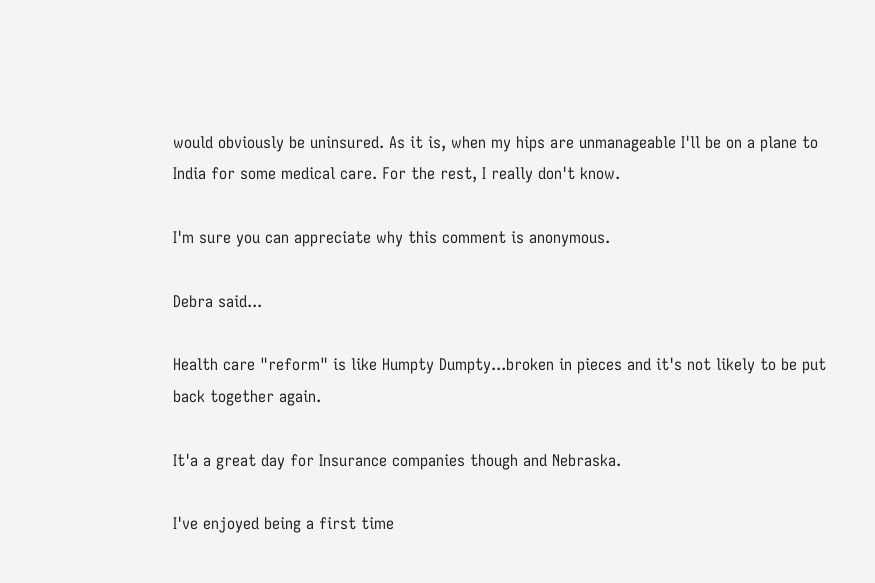would obviously be uninsured. As it is, when my hips are unmanageable I'll be on a plane to India for some medical care. For the rest, I really don't know.

I'm sure you can appreciate why this comment is anonymous.

Debra said...

Health care "reform" is like Humpty Dumpty...broken in pieces and it's not likely to be put back together again.

It'a a great day for Insurance companies though and Nebraska.

I've enjoyed being a first time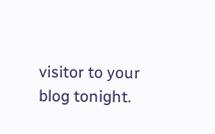visitor to your blog tonight.